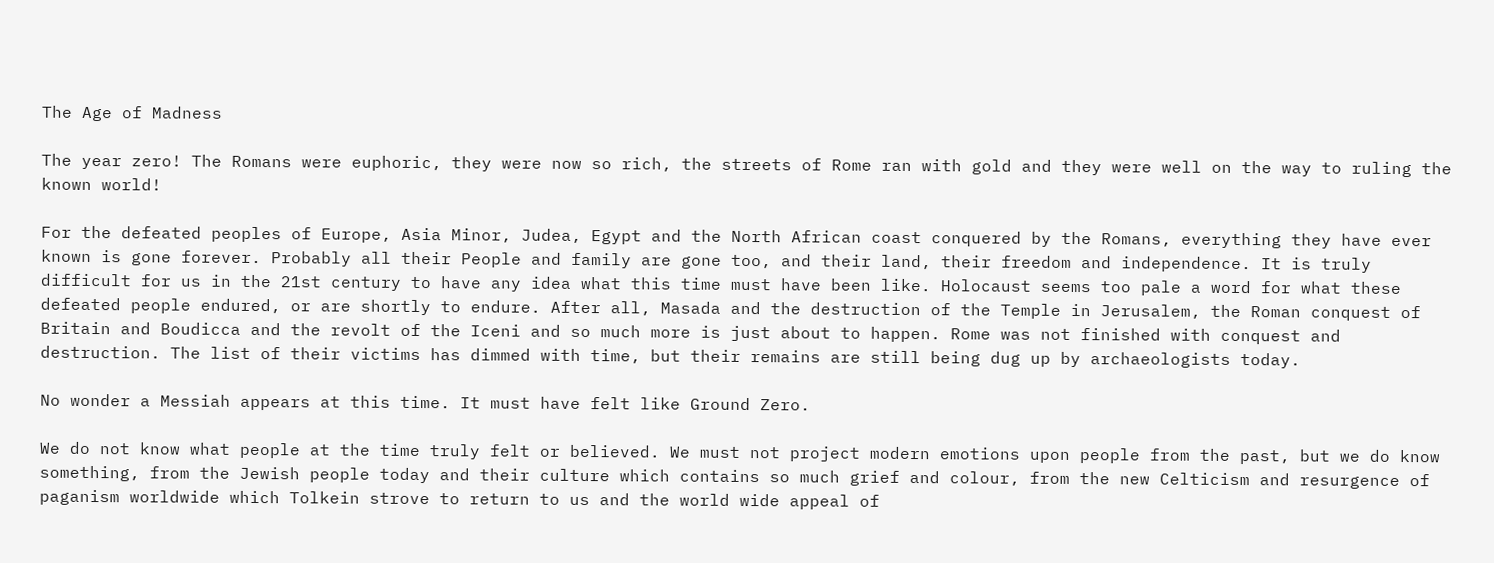The Age of Madness

The year zero! The Romans were euphoric, they were now so rich, the streets of Rome ran with gold and they were well on the way to ruling the known world!

For the defeated peoples of Europe, Asia Minor, Judea, Egypt and the North African coast conquered by the Romans, everything they have ever known is gone forever. Probably all their People and family are gone too, and their land, their freedom and independence. It is truly difficult for us in the 21st century to have any idea what this time must have been like. Holocaust seems too pale a word for what these defeated people endured, or are shortly to endure. After all, Masada and the destruction of the Temple in Jerusalem, the Roman conquest of Britain and Boudicca and the revolt of the Iceni and so much more is just about to happen. Rome was not finished with conquest and destruction. The list of their victims has dimmed with time, but their remains are still being dug up by archaeologists today.

No wonder a Messiah appears at this time. It must have felt like Ground Zero.

We do not know what people at the time truly felt or believed. We must not project modern emotions upon people from the past, but we do know something, from the Jewish people today and their culture which contains so much grief and colour, from the new Celticism and resurgence of paganism worldwide which Tolkein strove to return to us and the world wide appeal of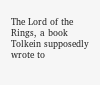The Lord of the Rings, a book Tolkein supposedly wrote to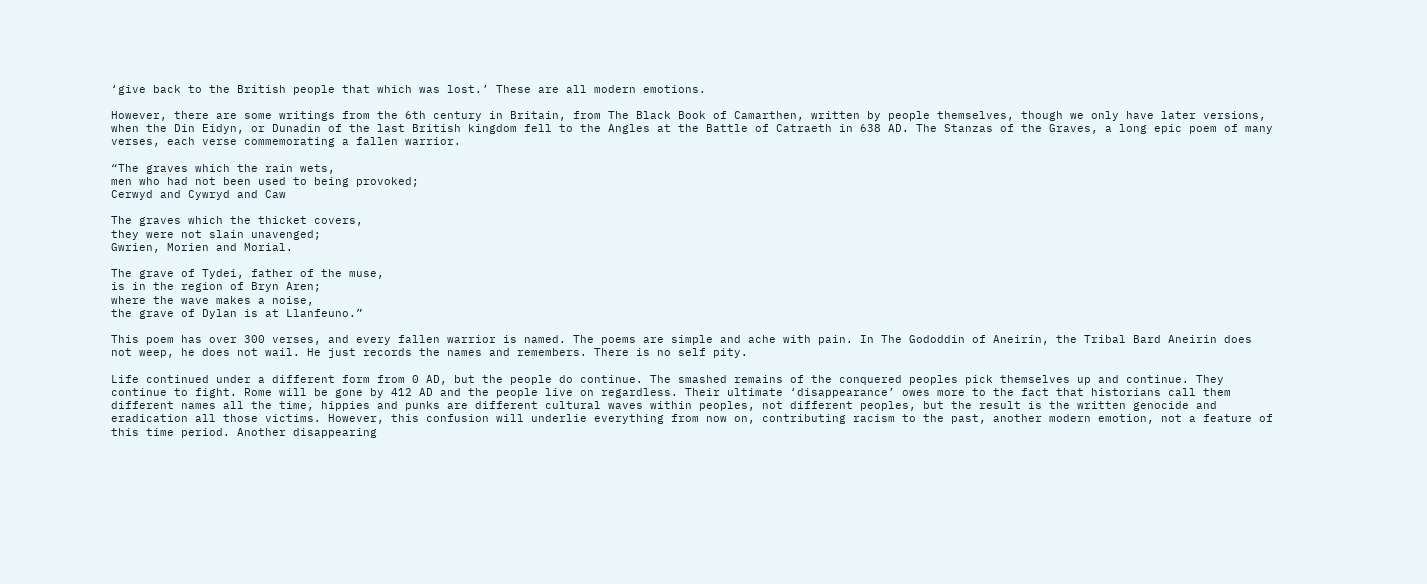‘give back to the British people that which was lost.’ These are all modern emotions.

However, there are some writings from the 6th century in Britain, from The Black Book of Camarthen, written by people themselves, though we only have later versions, when the Din Eidyn, or Dunadin of the last British kingdom fell to the Angles at the Battle of Catraeth in 638 AD. The Stanzas of the Graves, a long epic poem of many verses, each verse commemorating a fallen warrior.

“The graves which the rain wets,
men who had not been used to being provoked;
Cerwyd and Cywryd and Caw

The graves which the thicket covers,
they were not slain unavenged;
Gwrien, Morien and Morial.

The grave of Tydei, father of the muse,
is in the region of Bryn Aren;
where the wave makes a noise,
the grave of Dylan is at Llanfeuno.”

This poem has over 300 verses, and every fallen warrior is named. The poems are simple and ache with pain. In The Gododdin of Aneirin, the Tribal Bard Aneirin does not weep, he does not wail. He just records the names and remembers. There is no self pity.

Life continued under a different form from 0 AD, but the people do continue. The smashed remains of the conquered peoples pick themselves up and continue. They continue to fight. Rome will be gone by 412 AD and the people live on regardless. Their ultimate ‘disappearance’ owes more to the fact that historians call them different names all the time, hippies and punks are different cultural waves within peoples, not different peoples, but the result is the written genocide and eradication all those victims. However, this confusion will underlie everything from now on, contributing racism to the past, another modern emotion, not a feature of this time period. Another disappearing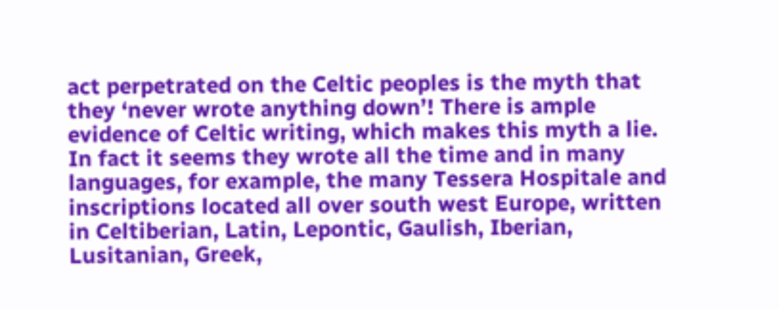act perpetrated on the Celtic peoples is the myth that they ‘never wrote anything down’! There is ample evidence of Celtic writing, which makes this myth a lie. In fact it seems they wrote all the time and in many languages, for example, the many Tessera Hospitale and inscriptions located all over south west Europe, written in Celtiberian, Latin, Lepontic, Gaulish, Iberian, Lusitanian, Greek,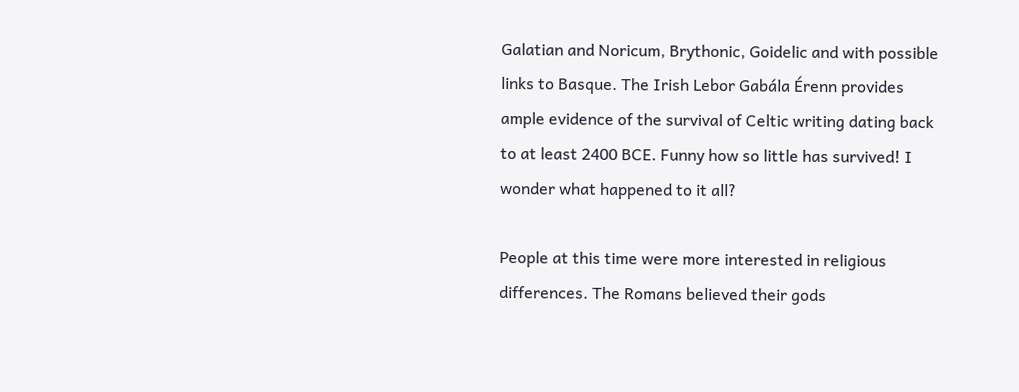Galatian and Noricum, Brythonic, Goidelic and with possible links to Basque. The Irish Lebor Gabála Érenn provides ample evidence of the survival of Celtic writing dating back to at least 2400 BCE. Funny how so little has survived! I wonder what happened to it all?

People at this time were more interested in religious differences. The Romans believed their gods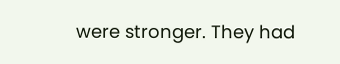were stronger. They had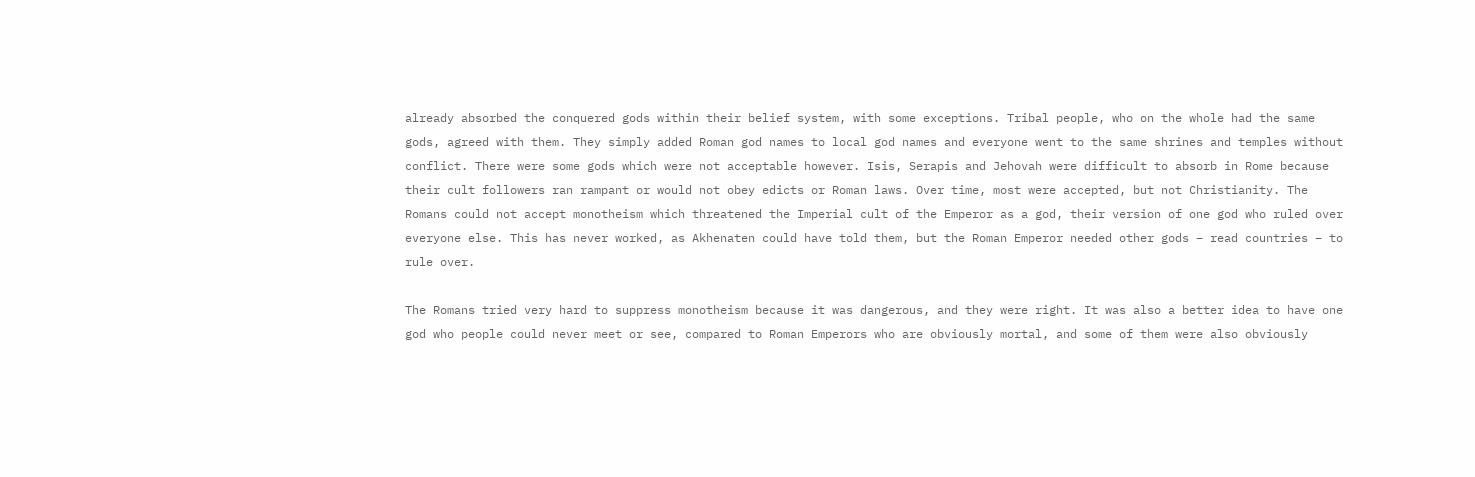already absorbed the conquered gods within their belief system, with some exceptions. Tribal people, who on the whole had the same gods, agreed with them. They simply added Roman god names to local god names and everyone went to the same shrines and temples without conflict. There were some gods which were not acceptable however. Isis, Serapis and Jehovah were difficult to absorb in Rome because their cult followers ran rampant or would not obey edicts or Roman laws. Over time, most were accepted, but not Christianity. The Romans could not accept monotheism which threatened the Imperial cult of the Emperor as a god, their version of one god who ruled over everyone else. This has never worked, as Akhenaten could have told them, but the Roman Emperor needed other gods – read countries – to rule over.

The Romans tried very hard to suppress monotheism because it was dangerous, and they were right. It was also a better idea to have one god who people could never meet or see, compared to Roman Emperors who are obviously mortal, and some of them were also obviously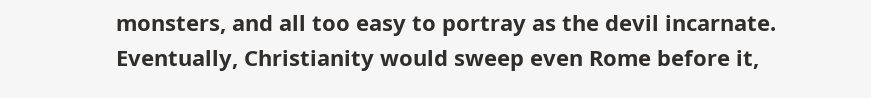monsters, and all too easy to portray as the devil incarnate. Eventually, Christianity would sweep even Rome before it,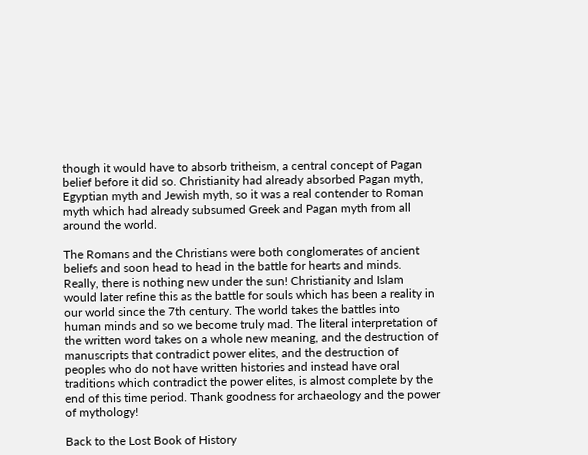though it would have to absorb tritheism, a central concept of Pagan belief before it did so. Christianity had already absorbed Pagan myth, Egyptian myth and Jewish myth, so it was a real contender to Roman myth which had already subsumed Greek and Pagan myth from all around the world.

The Romans and the Christians were both conglomerates of ancient beliefs and soon head to head in the battle for hearts and minds. Really, there is nothing new under the sun! Christianity and Islam would later refine this as the battle for souls which has been a reality in our world since the 7th century. The world takes the battles into human minds and so we become truly mad. The literal interpretation of the written word takes on a whole new meaning, and the destruction of manuscripts that contradict power elites, and the destruction of peoples who do not have written histories and instead have oral traditions which contradict the power elites, is almost complete by the end of this time period. Thank goodness for archaeology and the power of mythology!

Back to the Lost Book of History